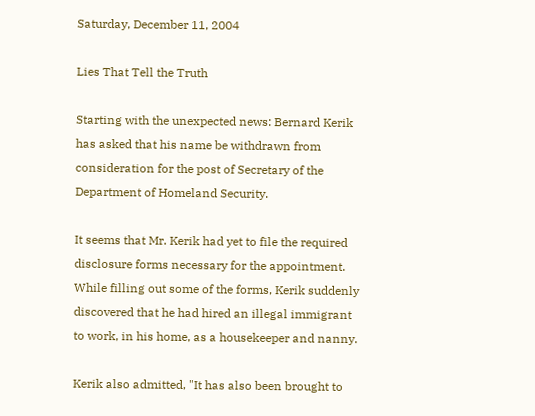Saturday, December 11, 2004

Lies That Tell the Truth

Starting with the unexpected news: Bernard Kerik has asked that his name be withdrawn from consideration for the post of Secretary of the Department of Homeland Security.

It seems that Mr. Kerik had yet to file the required disclosure forms necessary for the appointment. While filling out some of the forms, Kerik suddenly discovered that he had hired an illegal immigrant to work, in his home, as a housekeeper and nanny.

Kerik also admitted, "It has also been brought to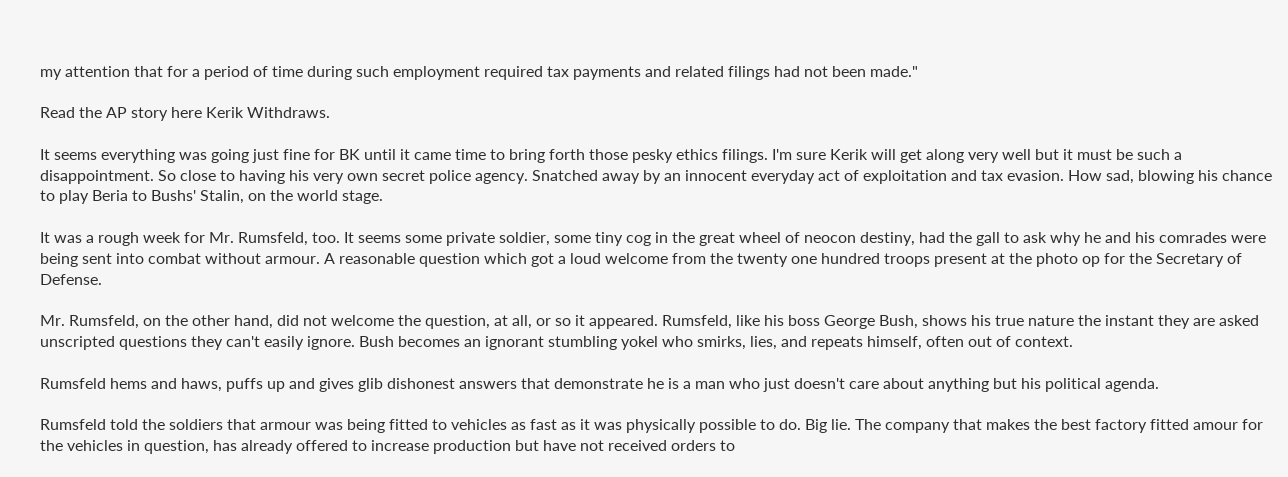my attention that for a period of time during such employment required tax payments and related filings had not been made."

Read the AP story here Kerik Withdraws.

It seems everything was going just fine for BK until it came time to bring forth those pesky ethics filings. I'm sure Kerik will get along very well but it must be such a disappointment. So close to having his very own secret police agency. Snatched away by an innocent everyday act of exploitation and tax evasion. How sad, blowing his chance to play Beria to Bushs' Stalin, on the world stage.

It was a rough week for Mr. Rumsfeld, too. It seems some private soldier, some tiny cog in the great wheel of neocon destiny, had the gall to ask why he and his comrades were being sent into combat without armour. A reasonable question which got a loud welcome from the twenty one hundred troops present at the photo op for the Secretary of Defense.

Mr. Rumsfeld, on the other hand, did not welcome the question, at all, or so it appeared. Rumsfeld, like his boss George Bush, shows his true nature the instant they are asked unscripted questions they can't easily ignore. Bush becomes an ignorant stumbling yokel who smirks, lies, and repeats himself, often out of context.

Rumsfeld hems and haws, puffs up and gives glib dishonest answers that demonstrate he is a man who just doesn't care about anything but his political agenda.

Rumsfeld told the soldiers that armour was being fitted to vehicles as fast as it was physically possible to do. Big lie. The company that makes the best factory fitted amour for the vehicles in question, has already offered to increase production but have not received orders to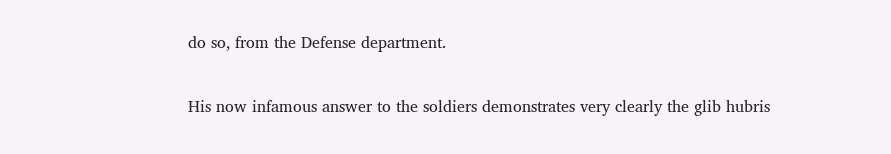do so, from the Defense department.

His now infamous answer to the soldiers demonstrates very clearly the glib hubris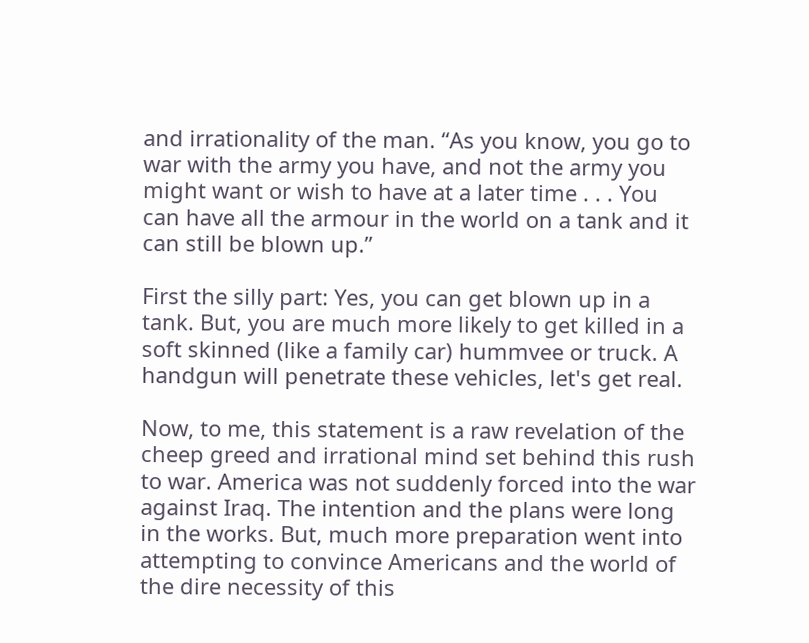and irrationality of the man. “As you know, you go to war with the army you have, and not the army you might want or wish to have at a later time . . . You can have all the armour in the world on a tank and it can still be blown up.”

First the silly part: Yes, you can get blown up in a tank. But, you are much more likely to get killed in a soft skinned (like a family car) hummvee or truck. A handgun will penetrate these vehicles, let's get real.

Now, to me, this statement is a raw revelation of the cheep greed and irrational mind set behind this rush to war. America was not suddenly forced into the war against Iraq. The intention and the plans were long in the works. But, much more preparation went into attempting to convince Americans and the world of the dire necessity of this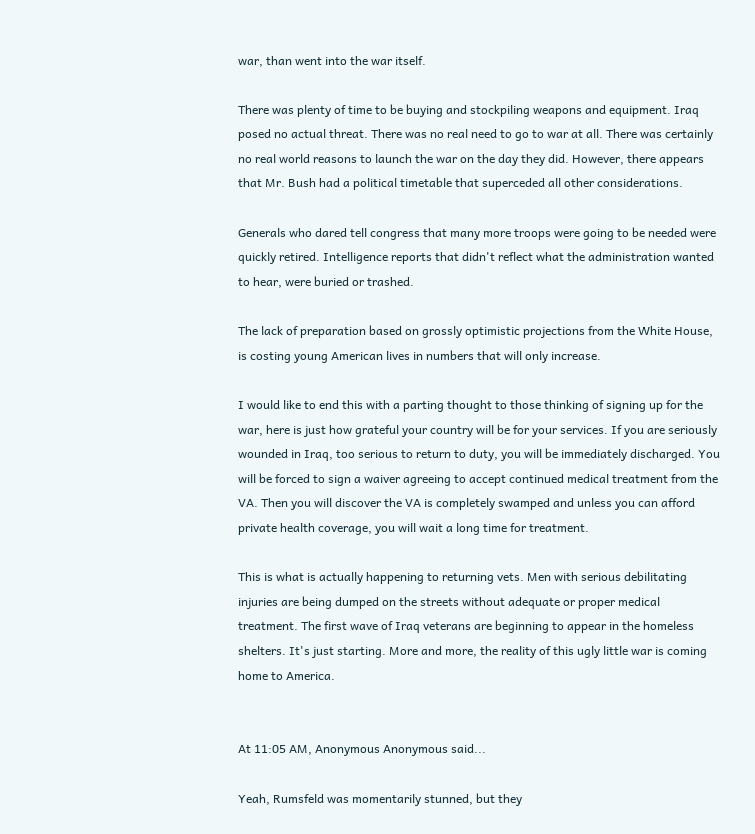war, than went into the war itself.

There was plenty of time to be buying and stockpiling weapons and equipment. Iraq posed no actual threat. There was no real need to go to war at all. There was certainly no real world reasons to launch the war on the day they did. However, there appears that Mr. Bush had a political timetable that superceded all other considerations.

Generals who dared tell congress that many more troops were going to be needed were quickly retired. Intelligence reports that didn't reflect what the administration wanted to hear, were buried or trashed.

The lack of preparation based on grossly optimistic projections from the White House, is costing young American lives in numbers that will only increase.

I would like to end this with a parting thought to those thinking of signing up for the war, here is just how grateful your country will be for your services. If you are seriously wounded in Iraq, too serious to return to duty, you will be immediately discharged. You will be forced to sign a waiver agreeing to accept continued medical treatment from the VA. Then you will discover the VA is completely swamped and unless you can afford private health coverage, you will wait a long time for treatment.

This is what is actually happening to returning vets. Men with serious debilitating injuries are being dumped on the streets without adequate or proper medical treatment. The first wave of Iraq veterans are beginning to appear in the homeless shelters. It's just starting. More and more, the reality of this ugly little war is coming home to America.


At 11:05 AM, Anonymous Anonymous said...

Yeah, Rumsfeld was momentarily stunned, but they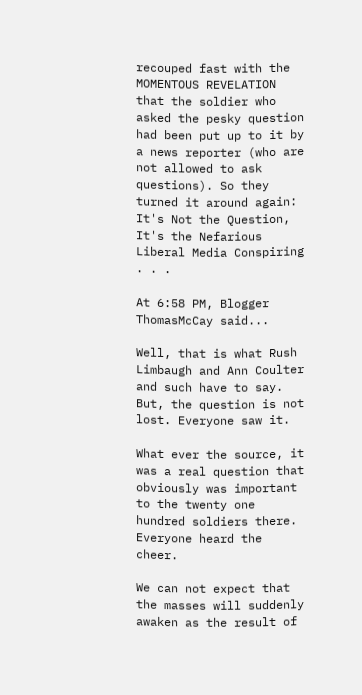recouped fast with the MOMENTOUS REVELATION that the soldier who asked the pesky question had been put up to it by a news reporter (who are not allowed to ask questions). So they turned it around again: It's Not the Question, It's the Nefarious Liberal Media Conspiring . . .

At 6:58 PM, Blogger ThomasMcCay said...

Well, that is what Rush Limbaugh and Ann Coulter and such have to say. But, the question is not lost. Everyone saw it.

What ever the source, it was a real question that obviously was important to the twenty one hundred soldiers there. Everyone heard the cheer.

We can not expect that the masses will suddenly awaken as the result of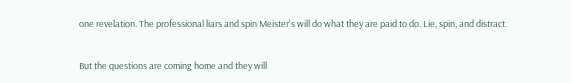one revelation. The professional liars and spin Meister's will do what they are paid to do. Lie, spin, and distract.

But the questions are coming home and they will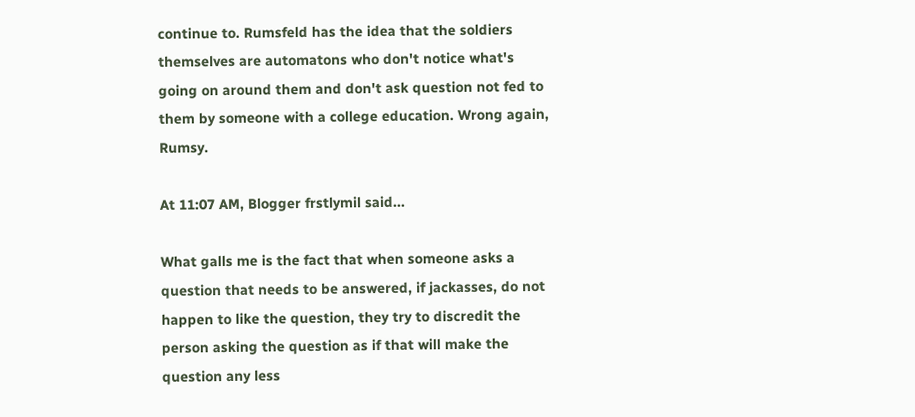continue to. Rumsfeld has the idea that the soldiers themselves are automatons who don't notice what's going on around them and don't ask question not fed to them by someone with a college education. Wrong again, Rumsy.

At 11:07 AM, Blogger frstlymil said...

What galls me is the fact that when someone asks a question that needs to be answered, if jackasses, do not happen to like the question, they try to discredit the person asking the question as if that will make the question any less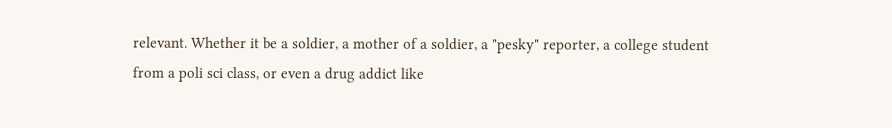relevant. Whether it be a soldier, a mother of a soldier, a "pesky" reporter, a college student from a poli sci class, or even a drug addict like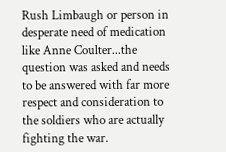Rush Limbaugh or person in desperate need of medication like Anne Coulter...the question was asked and needs to be answered with far more respect and consideration to the soldiers who are actually fighting the war.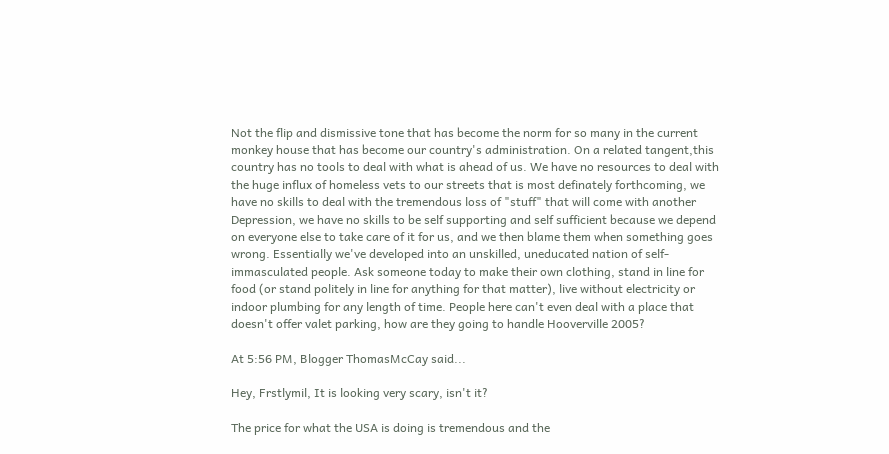Not the flip and dismissive tone that has become the norm for so many in the current monkey house that has become our country's administration. On a related tangent,this country has no tools to deal with what is ahead of us. We have no resources to deal with the huge influx of homeless vets to our streets that is most definately forthcoming, we have no skills to deal with the tremendous loss of "stuff" that will come with another Depression, we have no skills to be self supporting and self sufficient because we depend on everyone else to take care of it for us, and we then blame them when something goes wrong. Essentially we've developed into an unskilled, uneducated nation of self-immasculated people. Ask someone today to make their own clothing, stand in line for food (or stand politely in line for anything for that matter), live without electricity or indoor plumbing for any length of time. People here can't even deal with a place that doesn't offer valet parking, how are they going to handle Hooverville 2005?

At 5:56 PM, Blogger ThomasMcCay said...

Hey, Frstlymil, It is looking very scary, isn't it?

The price for what the USA is doing is tremendous and the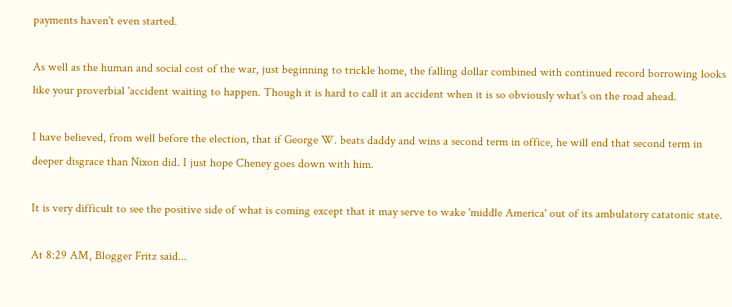payments haven't even started.

As well as the human and social cost of the war, just beginning to trickle home, the falling dollar combined with continued record borrowing looks like your proverbial 'accident waiting to happen. Though it is hard to call it an accident when it is so obviously what's on the road ahead.

I have believed, from well before the election, that if George W. beats daddy and wins a second term in office, he will end that second term in deeper disgrace than Nixon did. I just hope Cheney goes down with him.

It is very difficult to see the positive side of what is coming except that it may serve to wake 'middle America' out of its ambulatory catatonic state.

At 8:29 AM, Blogger Fritz said...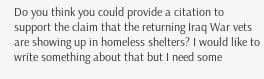Do you think you could provide a citation to support the claim that the returning Iraq War vets are showing up in homeless shelters? I would like to write something about that but I need some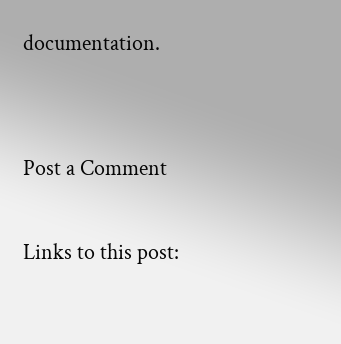documentation.


Post a Comment

Links to this post: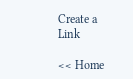Create a Link

<< Home